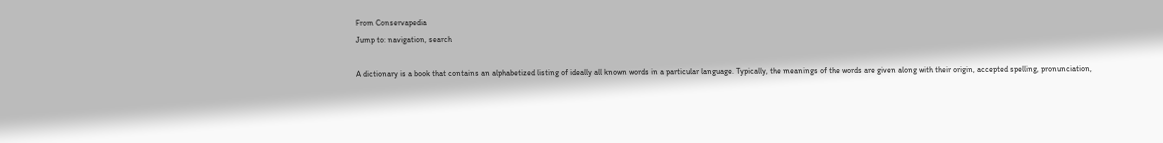From Conservapedia
Jump to: navigation, search

A dictionary is a book that contains an alphabetized listing of ideally all known words in a particular language. Typically, the meanings of the words are given along with their origin, accepted spelling, pronunciation,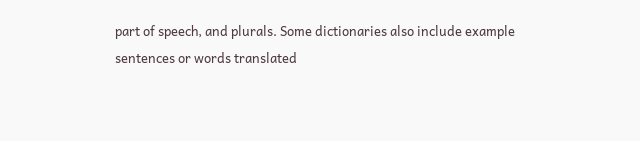part of speech, and plurals. Some dictionaries also include example sentences or words translated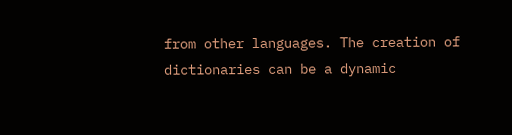from other languages. The creation of dictionaries can be a dynamic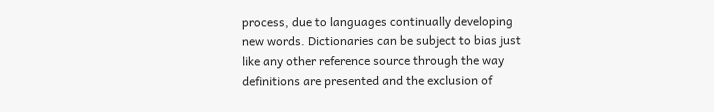process, due to languages continually developing new words. Dictionaries can be subject to bias just like any other reference source through the way definitions are presented and the exclusion of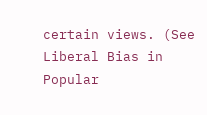certain views. (See Liberal Bias in Popular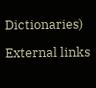Dictionaries)

External links